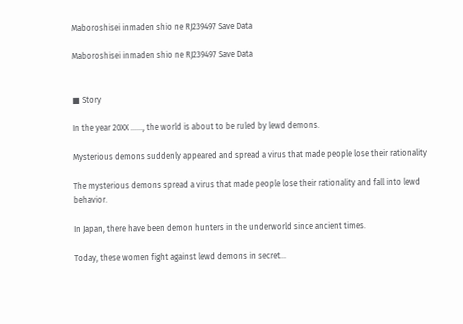Maboroshisei inmaden shio ne RJ239497 Save Data

Maboroshisei inmaden shio ne RJ239497 Save Data


■ Story

In the year 20XX ……, the world is about to be ruled by lewd demons.

Mysterious demons suddenly appeared and spread a virus that made people lose their rationality

The mysterious demons spread a virus that made people lose their rationality and fall into lewd behavior.

In Japan, there have been demon hunters in the underworld since ancient times.

Today, these women fight against lewd demons in secret…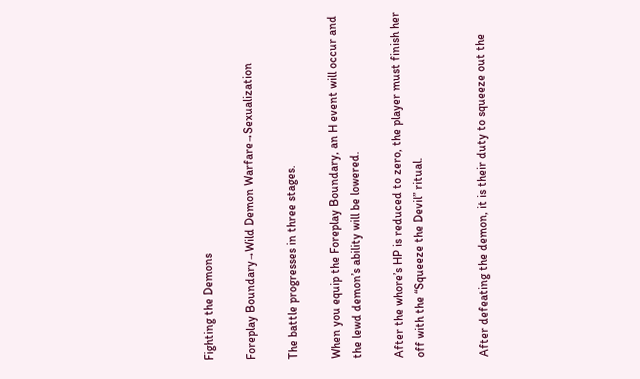Fighting the Demons

Foreplay Boundary→Wild Demon Warfare→Sexualization

The battle progresses in three stages.

When you equip the Foreplay Boundary, an H event will occur and the lewd demon’s ability will be lowered.

After the whore’s HP is reduced to zero, the player must finish her off with the “Squeeze the Devil” ritual.


After defeating the demon, it is their duty to squeeze out the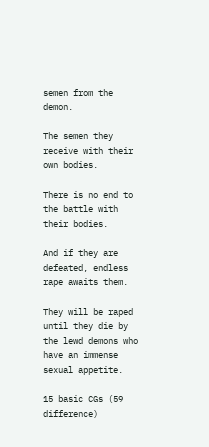semen from the demon.

The semen they receive with their own bodies.

There is no end to the battle with their bodies.

And if they are defeated, endless rape awaits them.

They will be raped until they die by the lewd demons who have an immense sexual appetite.

15 basic CGs (59 difference)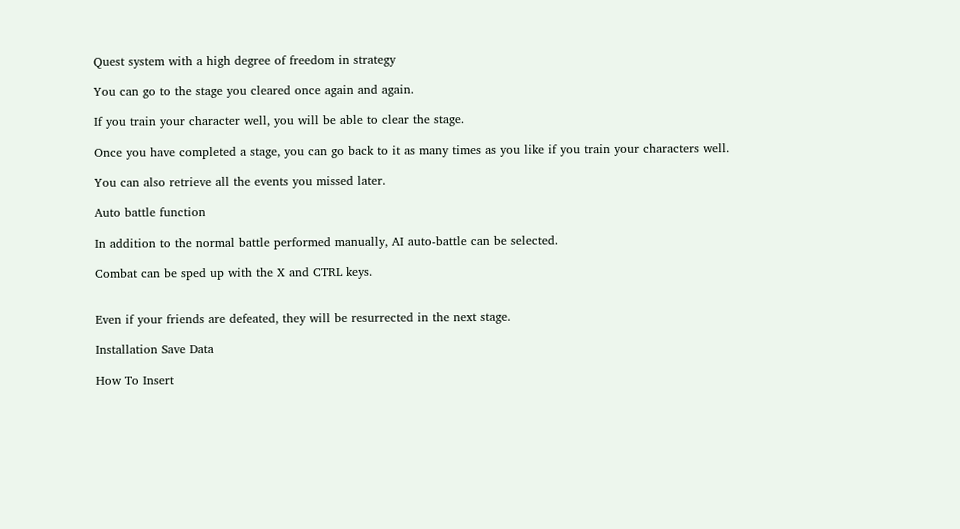Quest system with a high degree of freedom in strategy

You can go to the stage you cleared once again and again.

If you train your character well, you will be able to clear the stage.

Once you have completed a stage, you can go back to it as many times as you like if you train your characters well.

You can also retrieve all the events you missed later.

Auto battle function

In addition to the normal battle performed manually, AI auto-battle can be selected.

Combat can be sped up with the X and CTRL keys.


Even if your friends are defeated, they will be resurrected in the next stage.

Installation Save Data

How To Insert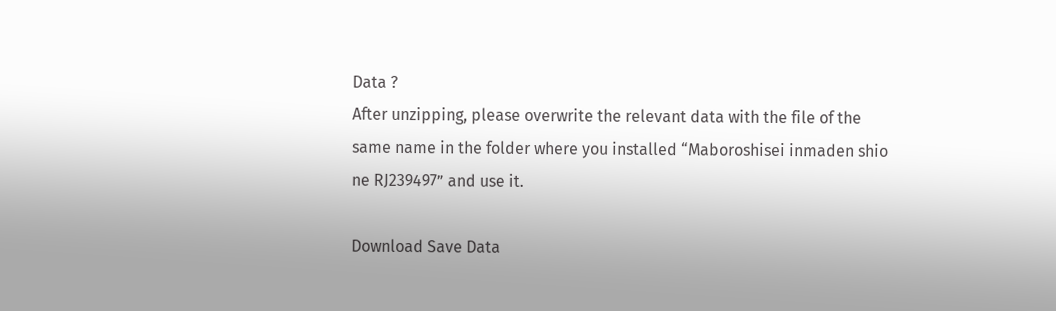Data ?
After unzipping, please overwrite the relevant data with the file of the same name in the folder where you installed “Maboroshisei inmaden shio ne RJ239497” and use it.

Download Save Data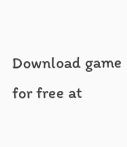Download game for free at